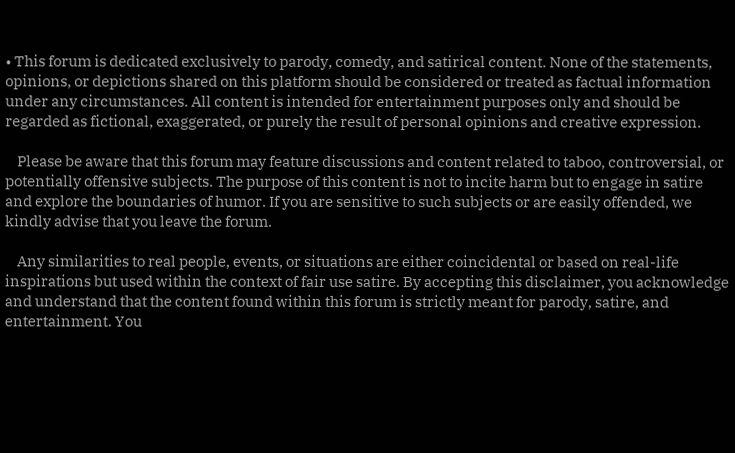• This forum is dedicated exclusively to parody, comedy, and satirical content. None of the statements, opinions, or depictions shared on this platform should be considered or treated as factual information under any circumstances. All content is intended for entertainment purposes only and should be regarded as fictional, exaggerated, or purely the result of personal opinions and creative expression.

    Please be aware that this forum may feature discussions and content related to taboo, controversial, or potentially offensive subjects. The purpose of this content is not to incite harm but to engage in satire and explore the boundaries of humor. If you are sensitive to such subjects or are easily offended, we kindly advise that you leave the forum.

    Any similarities to real people, events, or situations are either coincidental or based on real-life inspirations but used within the context of fair use satire. By accepting this disclaimer, you acknowledge and understand that the content found within this forum is strictly meant for parody, satire, and entertainment. You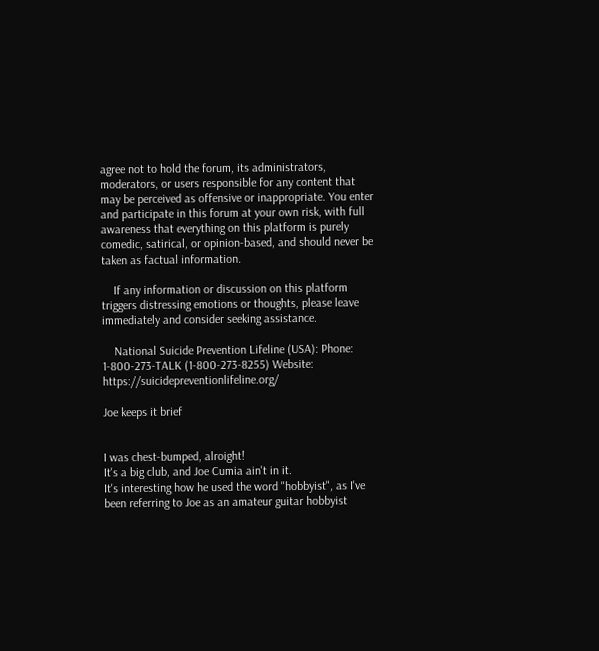agree not to hold the forum, its administrators, moderators, or users responsible for any content that may be perceived as offensive or inappropriate. You enter and participate in this forum at your own risk, with full awareness that everything on this platform is purely comedic, satirical, or opinion-based, and should never be taken as factual information.

    If any information or discussion on this platform triggers distressing emotions or thoughts, please leave immediately and consider seeking assistance.

    National Suicide Prevention Lifeline (USA): Phone: 1-800-273-TALK (1-800-273-8255) Website: https://suicidepreventionlifeline.org/

Joe keeps it brief


I was chest-bumped, alroight!
It's a big club, and Joe Cumia ain't in it.
It's interesting how he used the word "hobbyist", as I've been referring to Joe as an amateur guitar hobbyist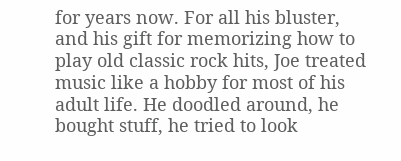for years now. For all his bluster, and his gift for memorizing how to play old classic rock hits, Joe treated music like a hobby for most of his adult life. He doodled around, he bought stuff, he tried to look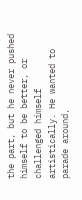the part, but he never pushed himself to be better, or challenged himself artistically. He wanted to parade around,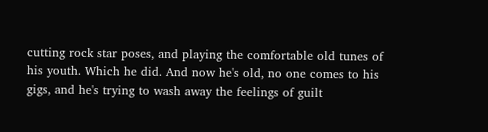cutting rock star poses, and playing the comfortable old tunes of his youth. Which he did. And now he's old, no one comes to his gigs, and he's trying to wash away the feelings of guilt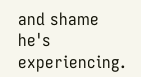and shame he's experiencing.